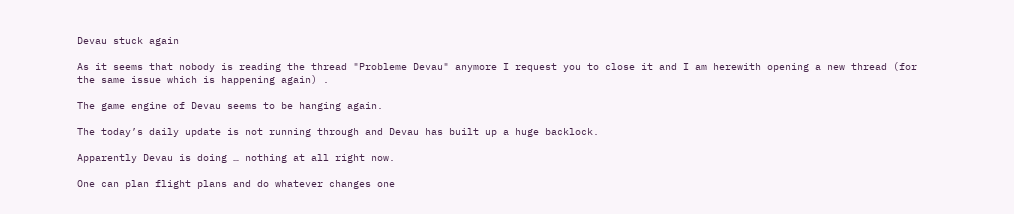Devau stuck again

As it seems that nobody is reading the thread "Probleme Devau" anymore I request you to close it and I am herewith opening a new thread (for the same issue which is happening again) .

The game engine of Devau seems to be hanging again.

The today’s daily update is not running through and Devau has built up a huge backlock.

Apparently Devau is doing … nothing at all right now.

One can plan flight plans and do whatever changes one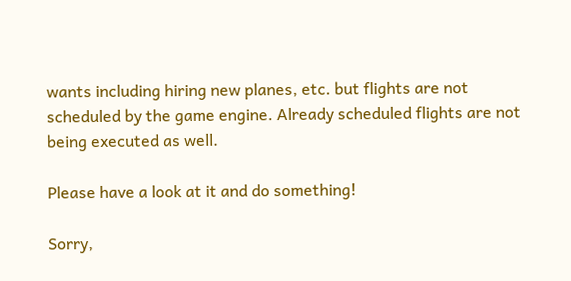wants including hiring new planes, etc. but flights are not scheduled by the game engine. Already scheduled flights are not being executed as well.

Please have a look at it and do something!

Sorry,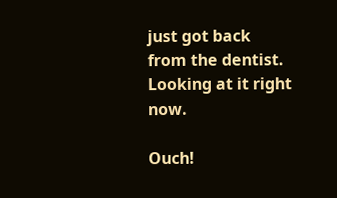just got back from the dentist. Looking at it right now.

Ouch!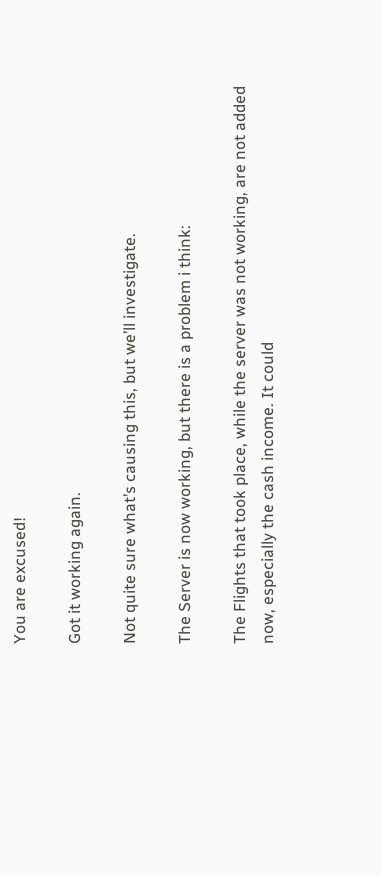You are excused!

Got it working again.

Not quite sure what’s causing this, but we’ll investigate.

The Server is now working, but there is a problem i think:

The Flights that took place, while the server was not working, are not added now, especially the cash income. It could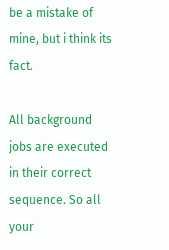be a mistake of mine, but i think its fact.

All background jobs are executed in their correct sequence. So all your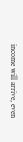income will arrive, even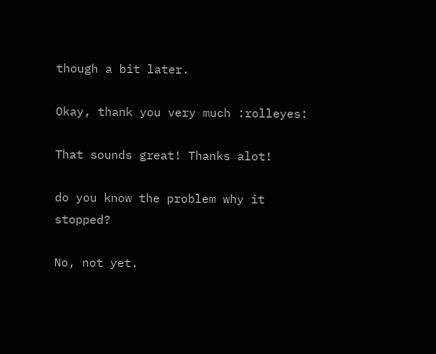though a bit later.

Okay, thank you very much :rolleyes:

That sounds great! Thanks alot!

do you know the problem why it stopped?

No, not yet.